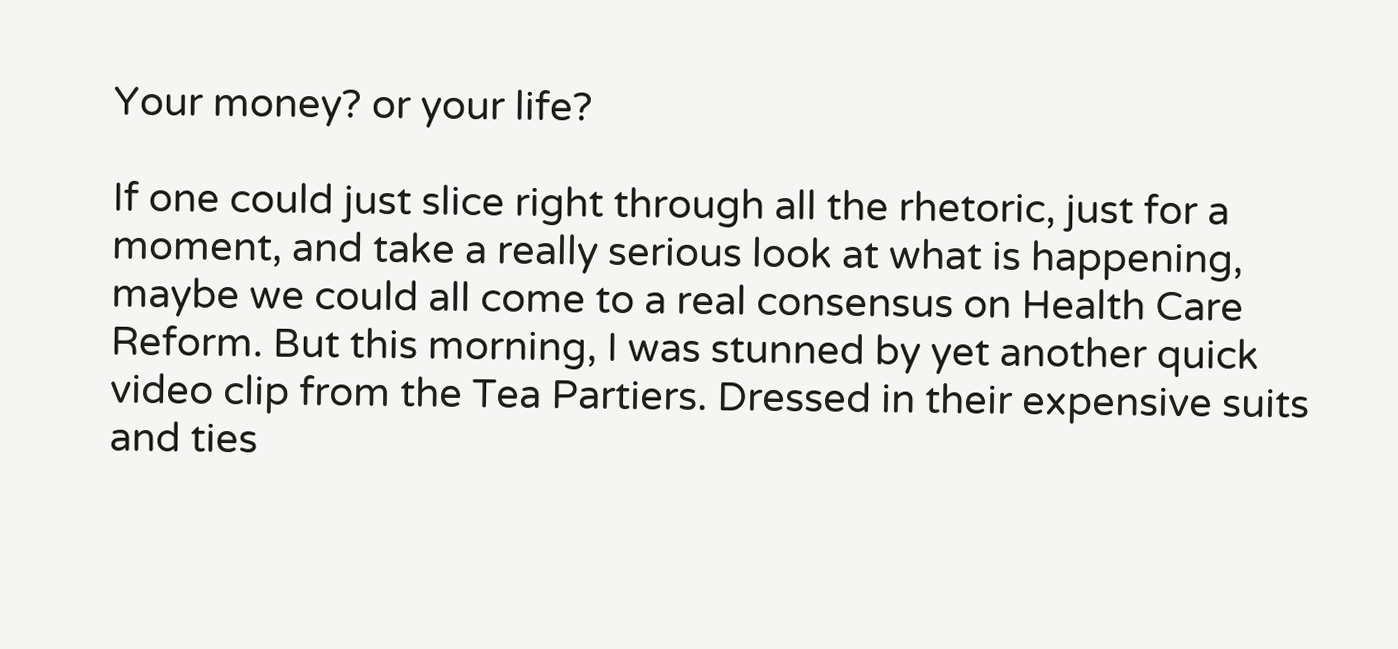Your money? or your life?

If one could just slice right through all the rhetoric, just for a moment, and take a really serious look at what is happening, maybe we could all come to a real consensus on Health Care Reform. But this morning, I was stunned by yet another quick video clip from the Tea Partiers. Dressed in their expensive suits and ties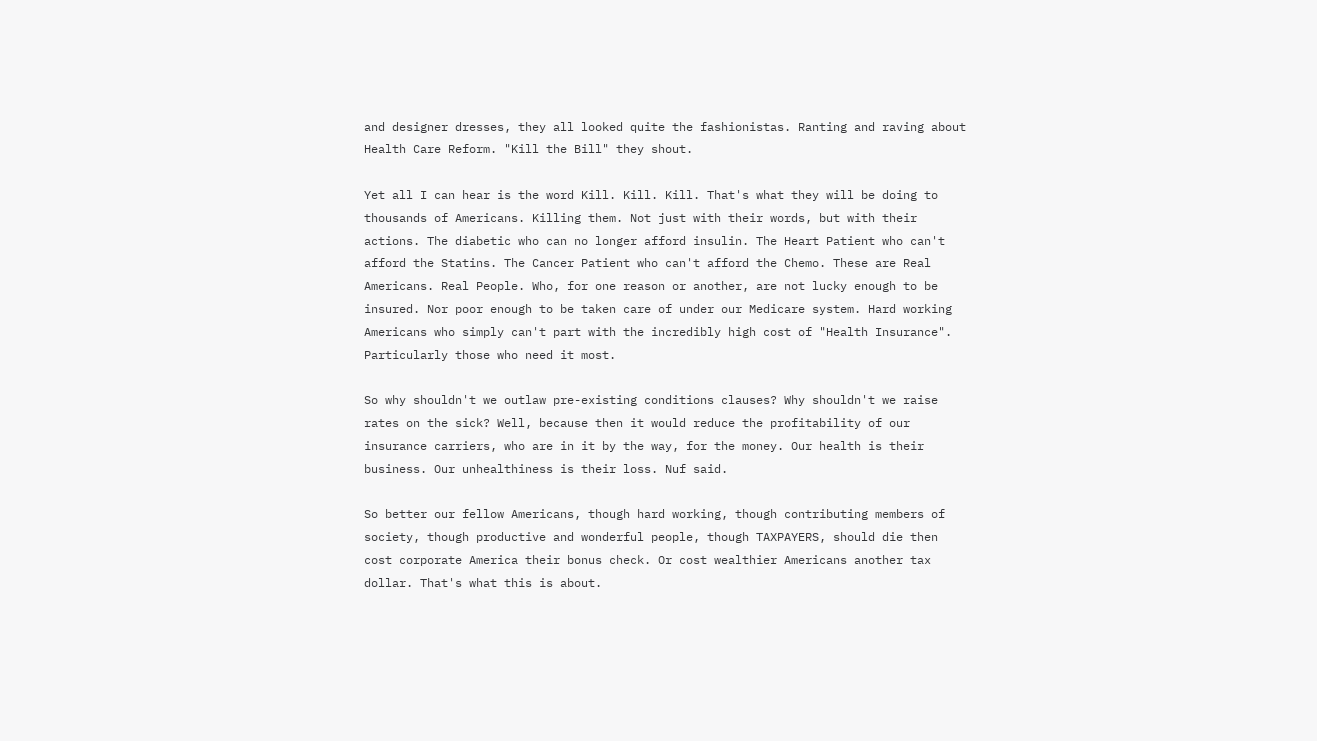and designer dresses, they all looked quite the fashionistas. Ranting and raving about Health Care Reform. "Kill the Bill" they shout.

Yet all I can hear is the word Kill. Kill. Kill. That's what they will be doing to thousands of Americans. Killing them. Not just with their words, but with their actions. The diabetic who can no longer afford insulin. The Heart Patient who can't afford the Statins. The Cancer Patient who can't afford the Chemo. These are Real Americans. Real People. Who, for one reason or another, are not lucky enough to be insured. Nor poor enough to be taken care of under our Medicare system. Hard working Americans who simply can't part with the incredibly high cost of "Health Insurance". Particularly those who need it most.

So why shouldn't we outlaw pre-existing conditions clauses? Why shouldn't we raise rates on the sick? Well, because then it would reduce the profitability of our insurance carriers, who are in it by the way, for the money. Our health is their business. Our unhealthiness is their loss. Nuf said.

So better our fellow Americans, though hard working, though contributing members of society, though productive and wonderful people, though TAXPAYERS, should die then cost corporate America their bonus check. Or cost wealthier Americans another tax dollar. That's what this is about.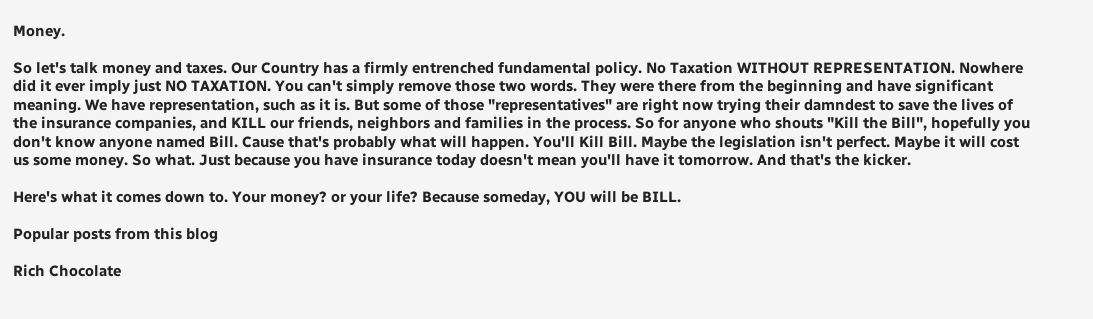Money.

So let's talk money and taxes. Our Country has a firmly entrenched fundamental policy. No Taxation WITHOUT REPRESENTATION. Nowhere did it ever imply just NO TAXATION. You can't simply remove those two words. They were there from the beginning and have significant meaning. We have representation, such as it is. But some of those "representatives" are right now trying their damndest to save the lives of the insurance companies, and KILL our friends, neighbors and families in the process. So for anyone who shouts "Kill the Bill", hopefully you don't know anyone named Bill. Cause that's probably what will happen. You'll Kill Bill. Maybe the legislation isn't perfect. Maybe it will cost us some money. So what. Just because you have insurance today doesn't mean you'll have it tomorrow. And that's the kicker.

Here's what it comes down to. Your money? or your life? Because someday, YOU will be BILL.

Popular posts from this blog

Rich Chocolate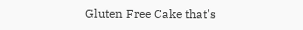Gluten Free Cake that's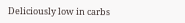Deliciously low in carbs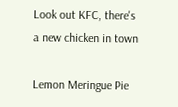Look out KFC, there's a new chicken in town

Lemon Meringue Pie